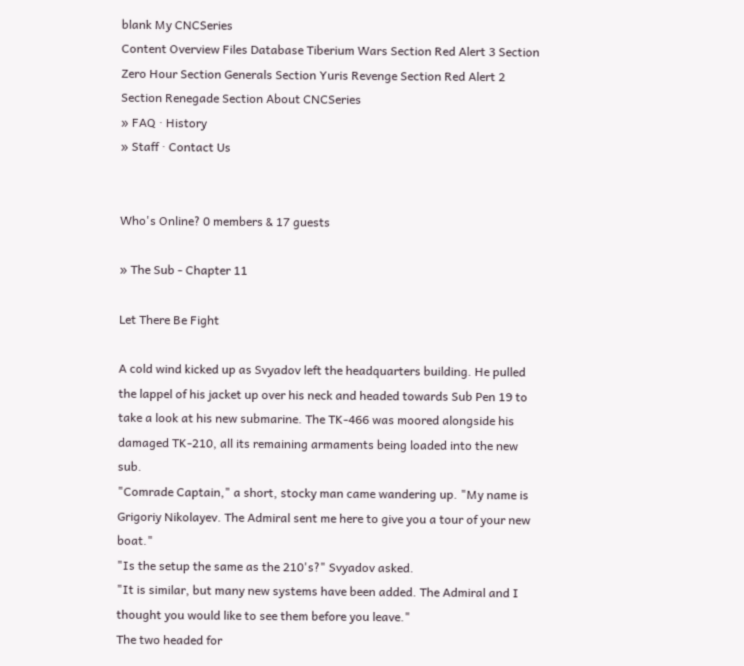blank My CNCSeries
Content Overview Files Database Tiberium Wars Section Red Alert 3 Section Zero Hour Section Generals Section Yuris Revenge Section Red Alert 2 Section Renegade Section About CNCSeries
» FAQ · History
» Staff · Contact Us


Who's Online? 0 members & 17 guests

» The Sub - Chapter 11

Let There Be Fight

A cold wind kicked up as Svyadov left the headquarters building. He pulled the lappel of his jacket up over his neck and headed towards Sub Pen 19 to take a look at his new submarine. The TK-466 was moored alongside his damaged TK-210, all its remaining armaments being loaded into the new sub.
"Comrade Captain," a short, stocky man came wandering up. "My name is Grigoriy Nikolayev. The Admiral sent me here to give you a tour of your new boat."
"Is the setup the same as the 210's?" Svyadov asked.
"It is similar, but many new systems have been added. The Admiral and I thought you would like to see them before you leave."
The two headed for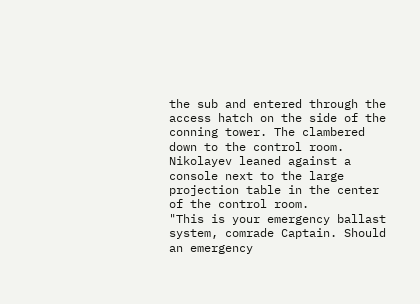the sub and entered through the access hatch on the side of the conning tower. The clambered down to the control room. Nikolayev leaned against a console next to the large projection table in the center of the control room.
"This is your emergency ballast system, comrade Captain. Should an emergency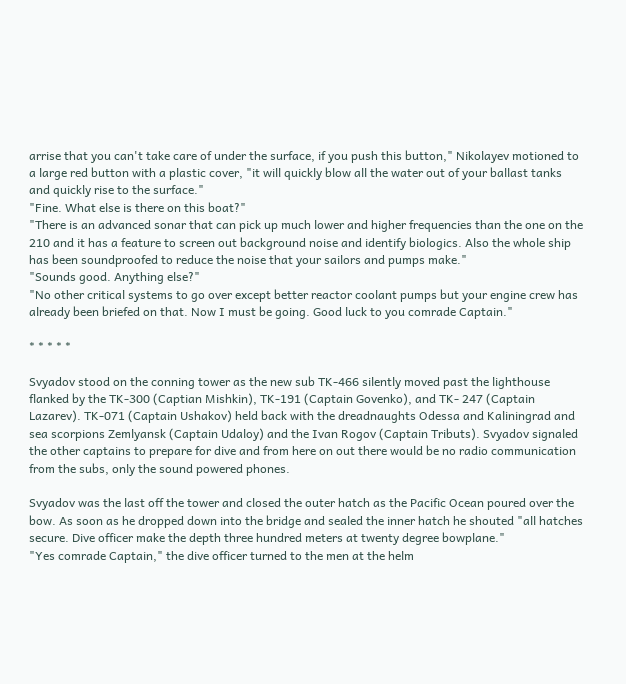arrise that you can't take care of under the surface, if you push this button," Nikolayev motioned to a large red button with a plastic cover, "it will quickly blow all the water out of your ballast tanks and quickly rise to the surface."
"Fine. What else is there on this boat?"
"There is an advanced sonar that can pick up much lower and higher frequencies than the one on the 210 and it has a feature to screen out background noise and identify biologics. Also the whole ship has been soundproofed to reduce the noise that your sailors and pumps make."
"Sounds good. Anything else?"
"No other critical systems to go over except better reactor coolant pumps but your engine crew has already been briefed on that. Now I must be going. Good luck to you comrade Captain."

* * * * *

Svyadov stood on the conning tower as the new sub TK-466 silently moved past the lighthouse flanked by the TK-300 (Captian Mishkin), TK-191 (Captain Govenko), and TK- 247 (Captain Lazarev). TK-071 (Captain Ushakov) held back with the dreadnaughts Odessa and Kaliningrad and sea scorpions Zemlyansk (Captain Udaloy) and the Ivan Rogov (Captain Tributs). Svyadov signaled the other captains to prepare for dive and from here on out there would be no radio communication from the subs, only the sound powered phones.

Svyadov was the last off the tower and closed the outer hatch as the Pacific Ocean poured over the bow. As soon as he dropped down into the bridge and sealed the inner hatch he shouted "all hatches secure. Dive officer make the depth three hundred meters at twenty degree bowplane."
"Yes comrade Captain," the dive officer turned to the men at the helm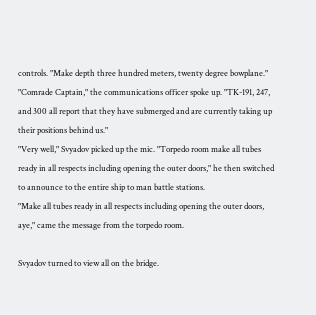controls. "Make depth three hundred meters, twenty degree bowplane."
"Comrade Captain," the communications officer spoke up. "TK-191, 247, and 300 all report that they have submerged and are currently taking up their positions behind us."
"Very well," Svyadov picked up the mic. "Torpedo room make all tubes ready in all respects including opening the outer doors," he then switched to announce to the entire ship to man battle stations.
"Make all tubes ready in all respects including opening the outer doors, aye," came the message from the torpedo room.

Svyadov turned to view all on the bridge.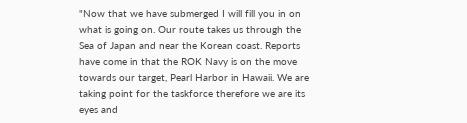"Now that we have submerged I will fill you in on what is going on. Our route takes us through the Sea of Japan and near the Korean coast. Reports have come in that the ROK Navy is on the move towards our target, Pearl Harbor in Hawaii. We are taking point for the taskforce therefore we are its eyes and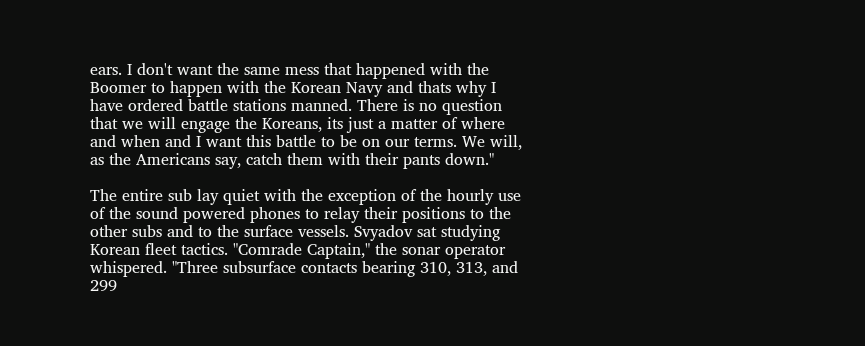ears. I don't want the same mess that happened with the Boomer to happen with the Korean Navy and thats why I have ordered battle stations manned. There is no question that we will engage the Koreans, its just a matter of where and when and I want this battle to be on our terms. We will, as the Americans say, catch them with their pants down."

The entire sub lay quiet with the exception of the hourly use of the sound powered phones to relay their positions to the other subs and to the surface vessels. Svyadov sat studying Korean fleet tactics. "Comrade Captain," the sonar operator whispered. "Three subsurface contacts bearing 310, 313, and 299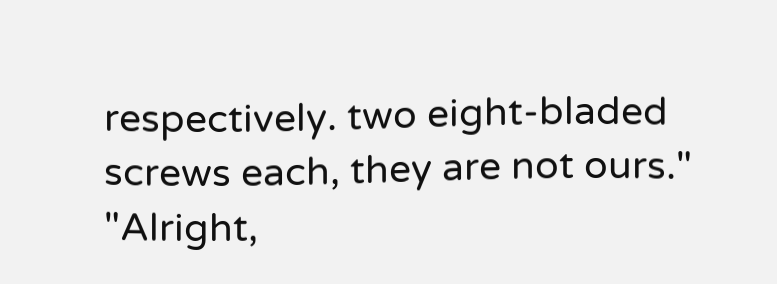respectively. two eight-bladed screws each, they are not ours."
"Alright,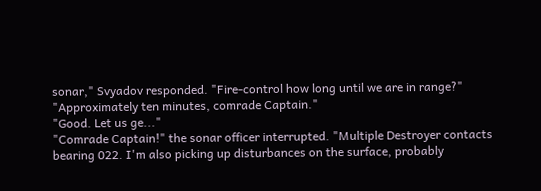sonar," Svyadov responded. "Fire-control how long until we are in range?"
"Approximately ten minutes, comrade Captain."
"Good. Let us ge..."
"Comrade Captain!" the sonar officer interrupted. "Multiple Destroyer contacts bearing 022. I'm also picking up disturbances on the surface, probably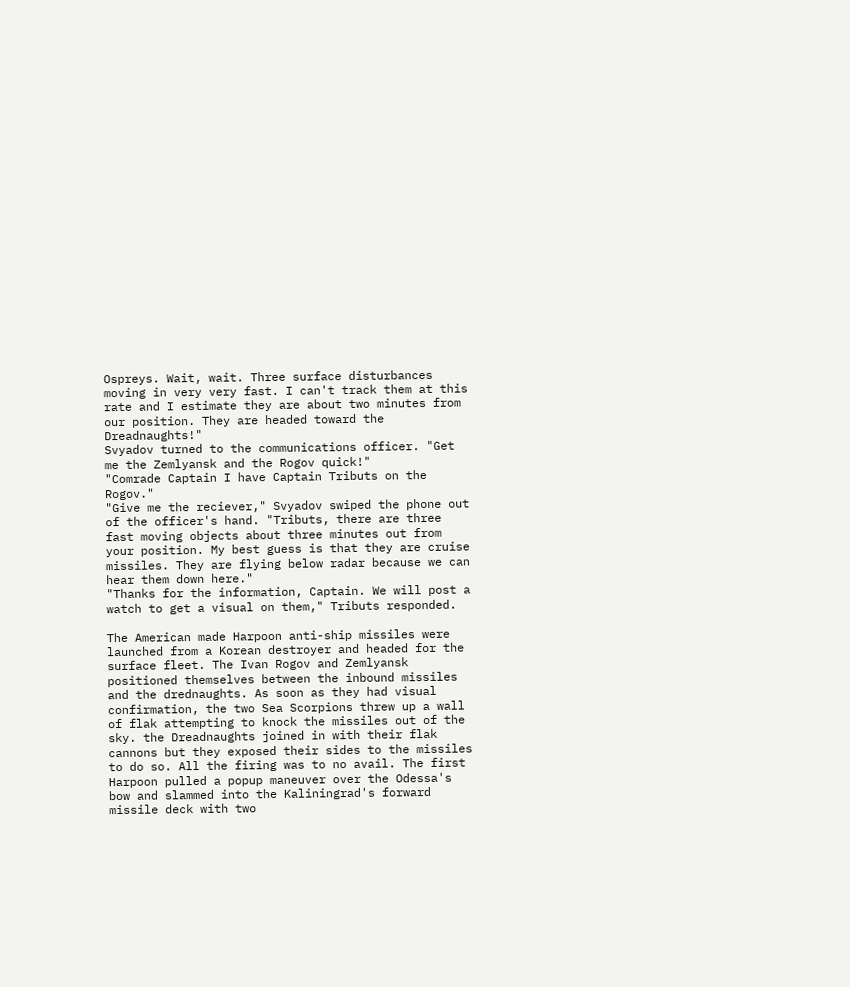Ospreys. Wait, wait. Three surface disturbances moving in very very fast. I can't track them at this rate and I estimate they are about two minutes from our position. They are headed toward the Dreadnaughts!"
Svyadov turned to the communications officer. "Get me the Zemlyansk and the Rogov quick!"
"Comrade Captain I have Captain Tributs on the Rogov."
"Give me the reciever," Svyadov swiped the phone out of the officer's hand. "Tributs, there are three fast moving objects about three minutes out from your position. My best guess is that they are cruise missiles. They are flying below radar because we can hear them down here."
"Thanks for the information, Captain. We will post a watch to get a visual on them," Tributs responded.

The American made Harpoon anti-ship missiles were launched from a Korean destroyer and headed for the surface fleet. The Ivan Rogov and Zemlyansk positioned themselves between the inbound missiles and the drednaughts. As soon as they had visual confirmation, the two Sea Scorpions threw up a wall of flak attempting to knock the missiles out of the sky. the Dreadnaughts joined in with their flak cannons but they exposed their sides to the missiles to do so. All the firing was to no avail. The first Harpoon pulled a popup maneuver over the Odessa's bow and slammed into the Kaliningrad's forward missile deck with two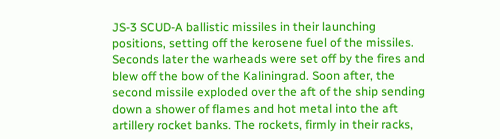JS-3 SCUD-A ballistic missiles in their launching positions, setting off the kerosene fuel of the missiles. Seconds later the warheads were set off by the fires and blew off the bow of the Kaliningrad. Soon after, the second missile exploded over the aft of the ship sending down a shower of flames and hot metal into the aft artillery rocket banks. The rockets, firmly in their racks,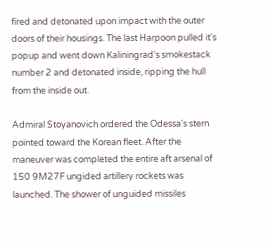fired and detonated upon impact with the outer doors of their housings. The last Harpoon pulled it's popup and went down Kaliningrad's smokestack number 2 and detonated inside, ripping the hull from the inside out.

Admiral Stoyanovich ordered the Odessa's stern pointed toward the Korean fleet. After the maneuver was completed the entire aft arsenal of 150 9M27F ungided artillery rockets was launched. The shower of unguided missiles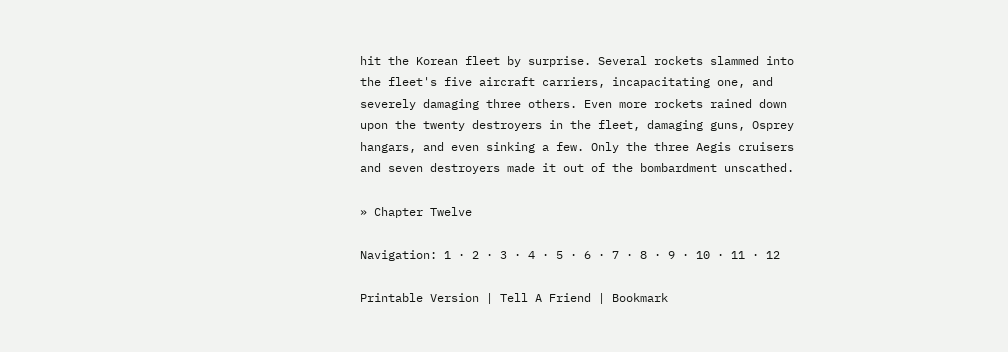hit the Korean fleet by surprise. Several rockets slammed into the fleet's five aircraft carriers, incapacitating one, and severely damaging three others. Even more rockets rained down upon the twenty destroyers in the fleet, damaging guns, Osprey hangars, and even sinking a few. Only the three Aegis cruisers and seven destroyers made it out of the bombardment unscathed.

» Chapter Twelve

Navigation: 1 · 2 · 3 · 4 · 5 · 6 · 7 · 8 · 9 · 10 · 11 · 12

Printable Version | Tell A Friend | Bookmark